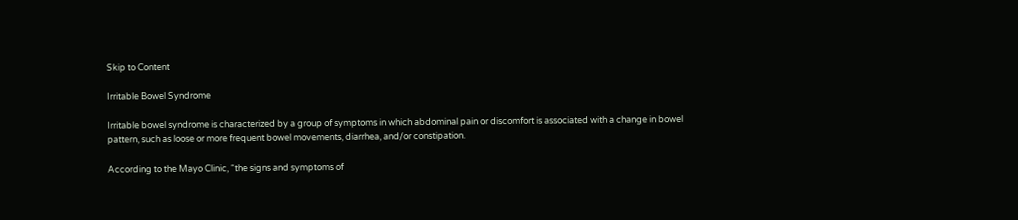Skip to Content

Irritable Bowel Syndrome

Irritable bowel syndrome is characterized by a group of symptoms in which abdominal pain or discomfort is associated with a change in bowel pattern, such as loose or more frequent bowel movements, diarrhea, and/or constipation.

According to the Mayo Clinic, “the signs and symptoms of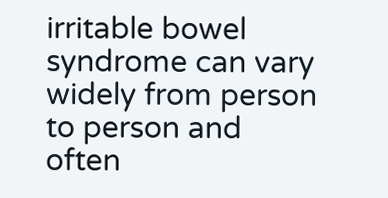irritable bowel syndrome can vary widely from person to person and often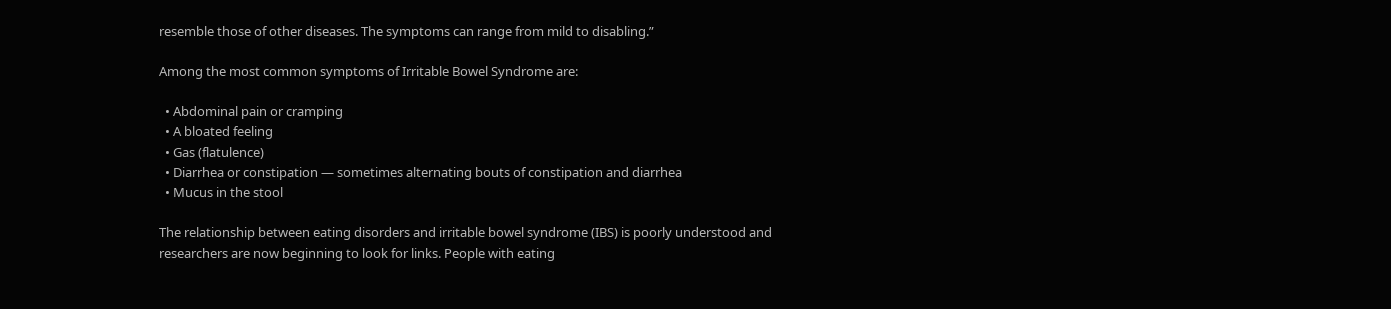resemble those of other diseases. The symptoms can range from mild to disabling.”

Among the most common symptoms of Irritable Bowel Syndrome are:

  • Abdominal pain or cramping
  • A bloated feeling
  • Gas (flatulence)
  • Diarrhea or constipation — sometimes alternating bouts of constipation and diarrhea
  • Mucus in the stool

The relationship between eating disorders and irritable bowel syndrome (IBS) is poorly understood and researchers are now beginning to look for links. People with eating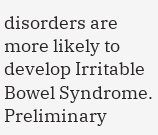disorders are more likely to develop Irritable Bowel Syndrome. Preliminary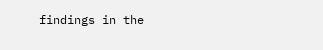findings in the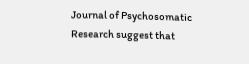Journal of Psychosomatic Research suggest that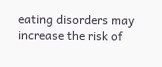eating disorders may increase the risk of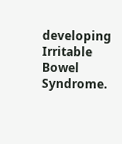developing Irritable Bowel Syndrome.